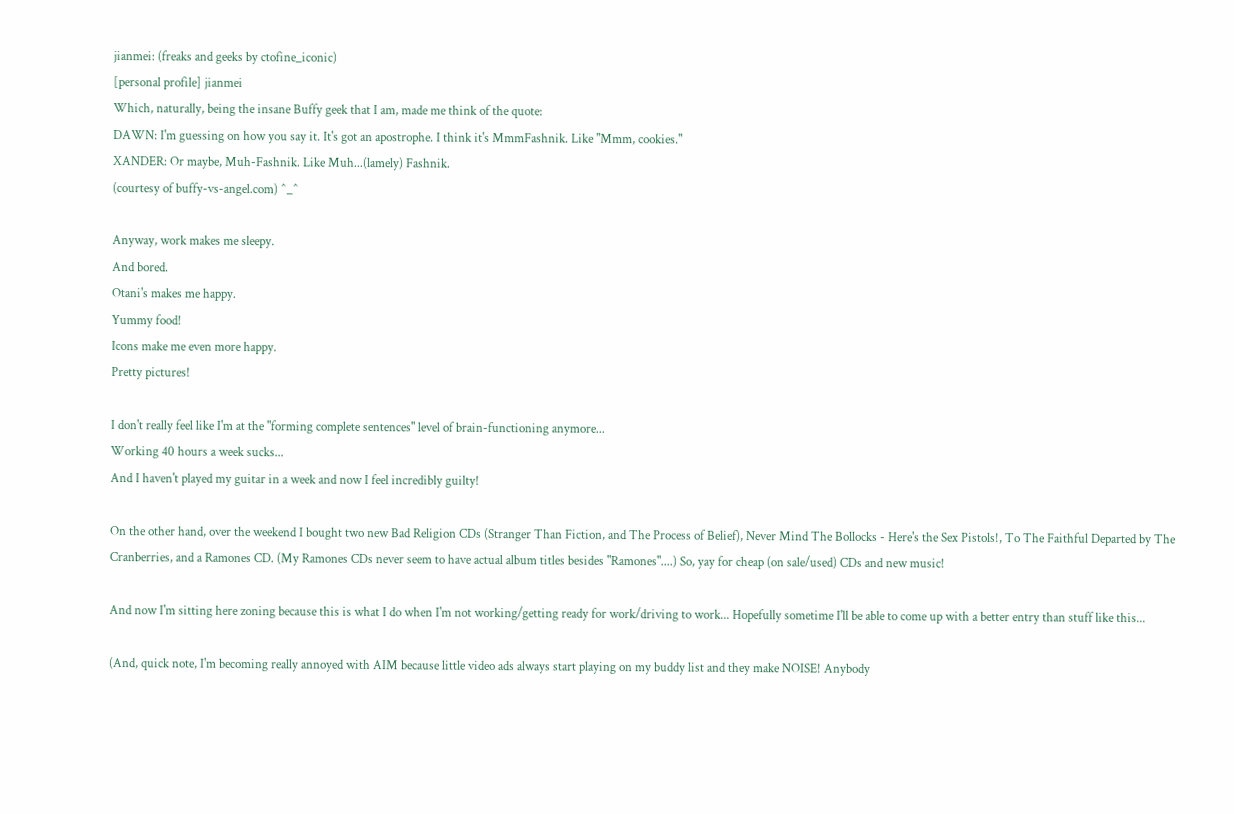jianmei: (freaks and geeks by ctofine_iconic)
[personal profile] jianmei
Which, naturally, being the insane Buffy geek that I am, made me think of the quote:
DAWN: I'm guessing on how you say it. It's got an apostrophe. I think it's MmmFashnik. Like "Mmm, cookies."
XANDER: Or maybe, Muh-Fashnik. Like Muh...(lamely) Fashnik.
(courtesy of buffy-vs-angel.com) ^_^

Anyway, work makes me sleepy.
And bored.
Otani's makes me happy.
Yummy food!
Icons make me even more happy.
Pretty pictures!

I don't really feel like I'm at the "forming complete sentences" level of brain-functioning anymore...
Working 40 hours a week sucks...
And I haven't played my guitar in a week and now I feel incredibly guilty!

On the other hand, over the weekend I bought two new Bad Religion CDs (Stranger Than Fiction, and The Process of Belief), Never Mind The Bollocks - Here's the Sex Pistols!, To The Faithful Departed by The Cranberries, and a Ramones CD. (My Ramones CDs never seem to have actual album titles besides "Ramones"....) So, yay for cheap (on sale/used) CDs and new music!

And now I'm sitting here zoning because this is what I do when I'm not working/getting ready for work/driving to work... Hopefully sometime I'll be able to come up with a better entry than stuff like this...

(And, quick note, I'm becoming really annoyed with AIM because little video ads always start playing on my buddy list and they make NOISE! Anybody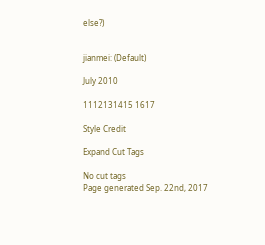else?)


jianmei: (Default)

July 2010

1112131415 1617

Style Credit

Expand Cut Tags

No cut tags
Page generated Sep. 22nd, 2017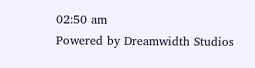02:50 am
Powered by Dreamwidth Studios